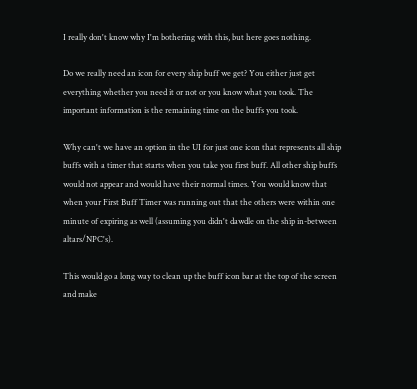I really don't know why I'm bothering with this, but here goes nothing.

Do we really need an icon for every ship buff we get? You either just get everything whether you need it or not or you know what you took. The important information is the remaining time on the buffs you took.

Why can't we have an option in the UI for just one icon that represents all ship buffs with a timer that starts when you take you first buff. All other ship buffs would not appear and would have their normal times. You would know that when your First Buff Timer was running out that the others were within one minute of expiring as well (assuming you didn't dawdle on the ship in-between altars/NPC's).

This would go a long way to clean up the buff icon bar at the top of the screen and make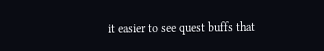it easier to see quest buffs that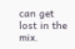can get lost in the mix.